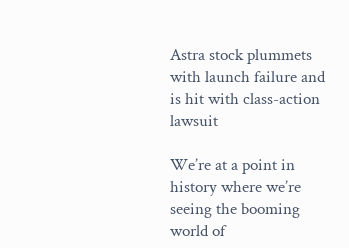Astra stock plummets with launch failure and is hit with class-action lawsuit

We’re at a point in history where we’re seeing the booming world of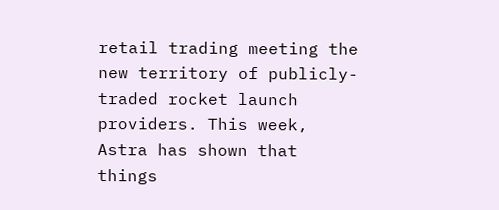retail trading meeting the new territory of publicly-traded rocket launch providers. This week, Astra has shown that things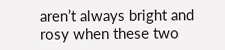aren’t always bright and rosy when these two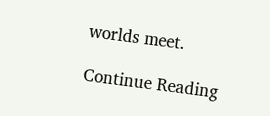worlds meet.

Continue Reading